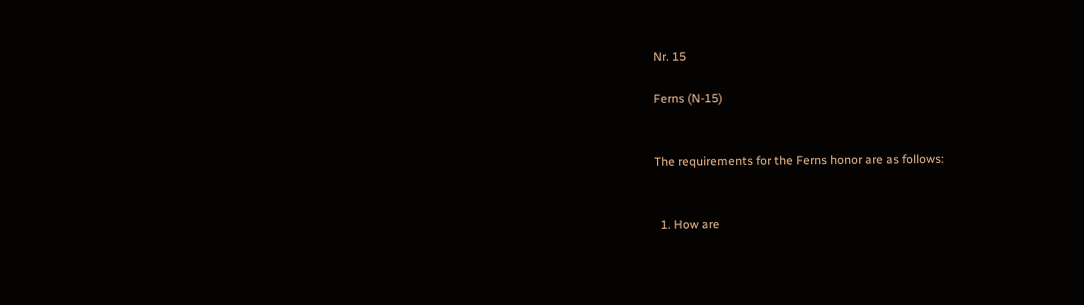Nr. 15

Ferns (N-15)


The requirements for the Ferns honor are as follows:


  1. How are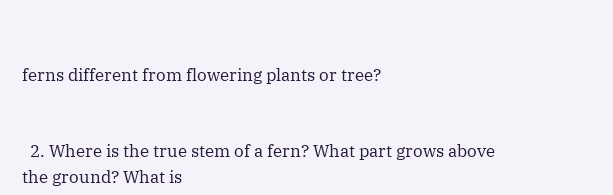ferns different from flowering plants or tree?


  2. Where is the true stem of a fern? What part grows above the ground? What is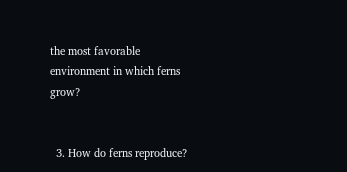the most favorable environment in which ferns grow?


  3. How do ferns reproduce?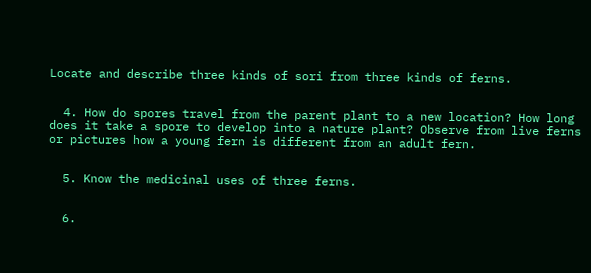Locate and describe three kinds of sori from three kinds of ferns.


  4. How do spores travel from the parent plant to a new location? How long does it take a spore to develop into a nature plant? Observe from live ferns or pictures how a young fern is different from an adult fern.


  5. Know the medicinal uses of three ferns.


  6.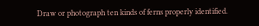Draw or photograph ten kinds of ferns properly identified.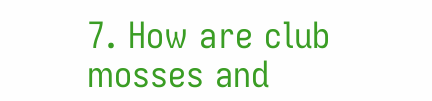7. How are club mosses and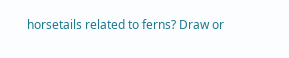horsetails related to ferns? Draw or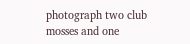photograph two club mosses and one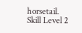horsetail.
Skill Level 2